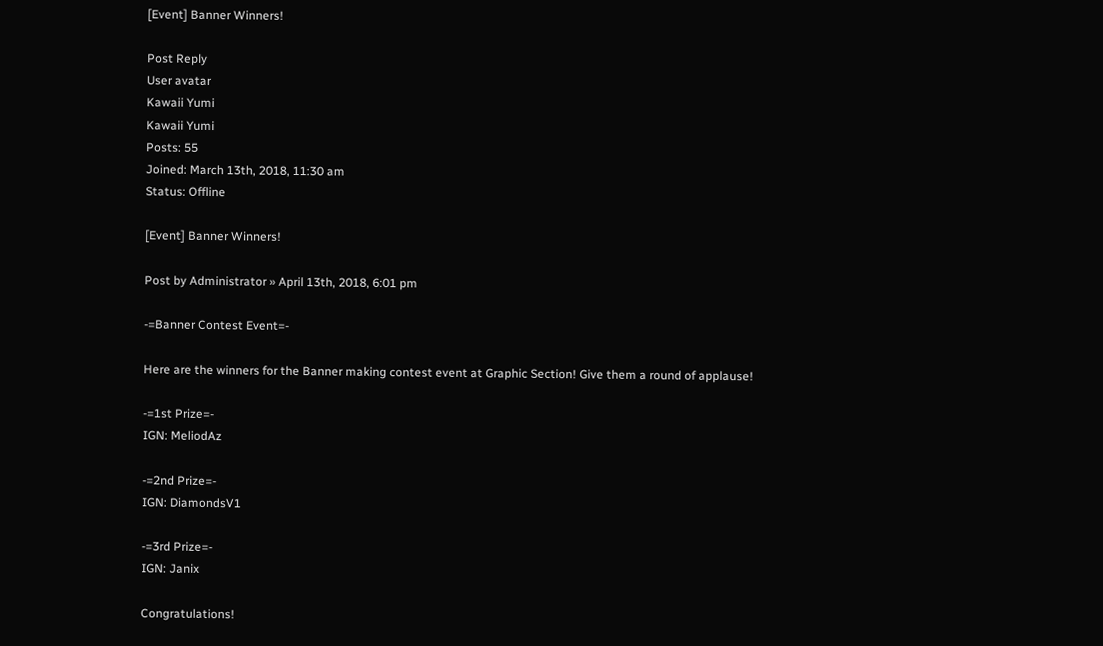[Event] Banner Winners!

Post Reply
User avatar
Kawaii Yumi
Kawaii Yumi
Posts: 55
Joined: March 13th, 2018, 11:30 am
Status: Offline

[Event] Banner Winners!

Post by Administrator » April 13th, 2018, 6:01 pm

-=Banner Contest Event=-

Here are the winners for the Banner making contest event at Graphic Section! Give them a round of applause!

-=1st Prize=-
IGN: MeliodAz

-=2nd Prize=-
IGN: DiamondsV1

-=3rd Prize=-
IGN: Janix

Congratulations!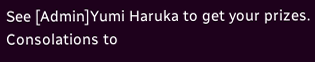See [Admin]Yumi Haruka to get your prizes.
Consolations to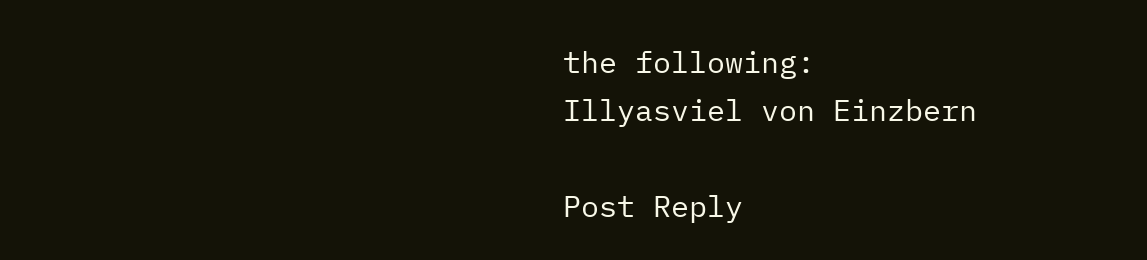the following:
Illyasviel von Einzbern

Post Reply